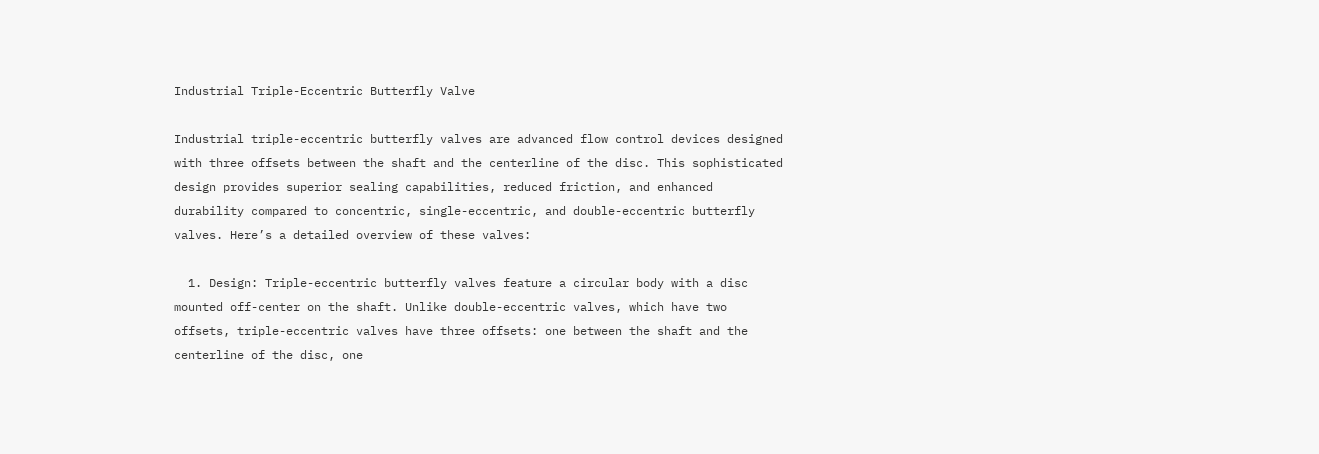Industrial Triple-Eccentric Butterfly Valve

Industrial triple-eccentric butterfly valves are advanced flow control devices designed with three offsets between the shaft and the centerline of the disc. This sophisticated design provides superior sealing capabilities, reduced friction, and enhanced durability compared to concentric, single-eccentric, and double-eccentric butterfly valves. Here’s a detailed overview of these valves:

  1. Design: Triple-eccentric butterfly valves feature a circular body with a disc mounted off-center on the shaft. Unlike double-eccentric valves, which have two offsets, triple-eccentric valves have three offsets: one between the shaft and the centerline of the disc, one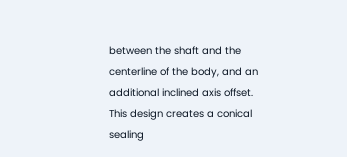between the shaft and the centerline of the body, and an additional inclined axis offset. This design creates a conical sealing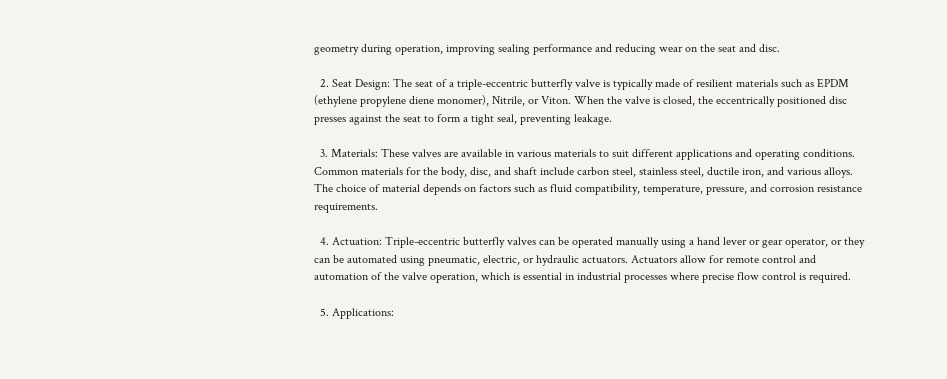geometry during operation, improving sealing performance and reducing wear on the seat and disc.

  2. Seat Design: The seat of a triple-eccentric butterfly valve is typically made of resilient materials such as EPDM (ethylene propylene diene monomer), Nitrile, or Viton. When the valve is closed, the eccentrically positioned disc presses against the seat to form a tight seal, preventing leakage.

  3. Materials: These valves are available in various materials to suit different applications and operating conditions. Common materials for the body, disc, and shaft include carbon steel, stainless steel, ductile iron, and various alloys. The choice of material depends on factors such as fluid compatibility, temperature, pressure, and corrosion resistance requirements.

  4. Actuation: Triple-eccentric butterfly valves can be operated manually using a hand lever or gear operator, or they can be automated using pneumatic, electric, or hydraulic actuators. Actuators allow for remote control and automation of the valve operation, which is essential in industrial processes where precise flow control is required.

  5. Applications: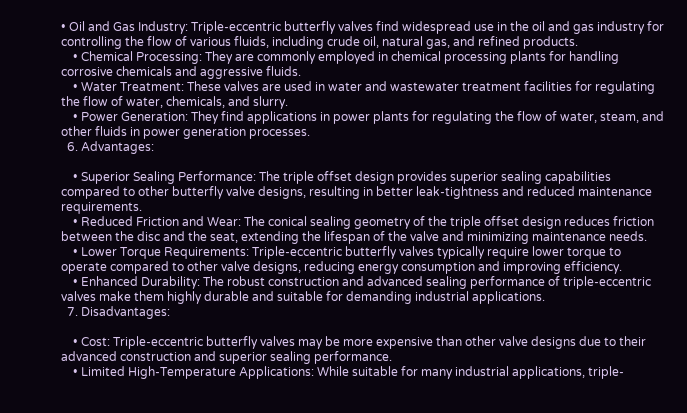• Oil and Gas Industry: Triple-eccentric butterfly valves find widespread use in the oil and gas industry for controlling the flow of various fluids, including crude oil, natural gas, and refined products.
    • Chemical Processing: They are commonly employed in chemical processing plants for handling corrosive chemicals and aggressive fluids.
    • Water Treatment: These valves are used in water and wastewater treatment facilities for regulating the flow of water, chemicals, and slurry.
    • Power Generation: They find applications in power plants for regulating the flow of water, steam, and other fluids in power generation processes.
  6. Advantages:

    • Superior Sealing Performance: The triple offset design provides superior sealing capabilities compared to other butterfly valve designs, resulting in better leak-tightness and reduced maintenance requirements.
    • Reduced Friction and Wear: The conical sealing geometry of the triple offset design reduces friction between the disc and the seat, extending the lifespan of the valve and minimizing maintenance needs.
    • Lower Torque Requirements: Triple-eccentric butterfly valves typically require lower torque to operate compared to other valve designs, reducing energy consumption and improving efficiency.
    • Enhanced Durability: The robust construction and advanced sealing performance of triple-eccentric valves make them highly durable and suitable for demanding industrial applications.
  7. Disadvantages:

    • Cost: Triple-eccentric butterfly valves may be more expensive than other valve designs due to their advanced construction and superior sealing performance.
    • Limited High-Temperature Applications: While suitable for many industrial applications, triple-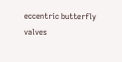eccentric butterfly valves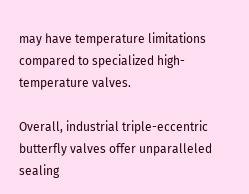may have temperature limitations compared to specialized high-temperature valves.

Overall, industrial triple-eccentric butterfly valves offer unparalleled sealing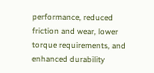performance, reduced friction and wear, lower torque requirements, and enhanced durability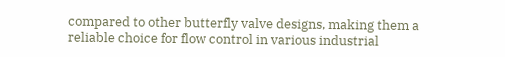compared to other butterfly valve designs, making them a reliable choice for flow control in various industrial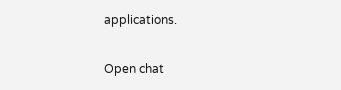applications.

Open chat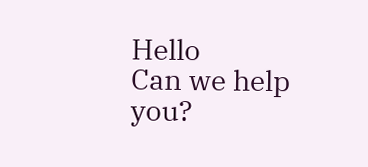Hello
Can we help you?